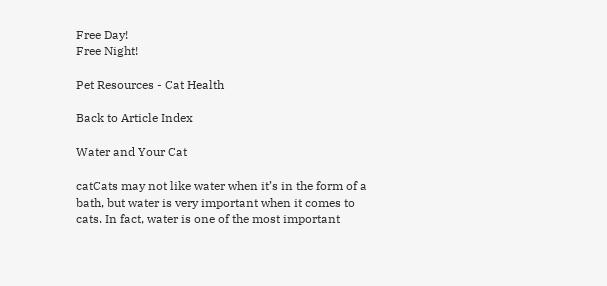Free Day!
Free Night!

Pet Resources - Cat Health

Back to Article Index

Water and Your Cat

catCats may not like water when it’s in the form of a bath, but water is very important when it comes to cats. In fact, water is one of the most important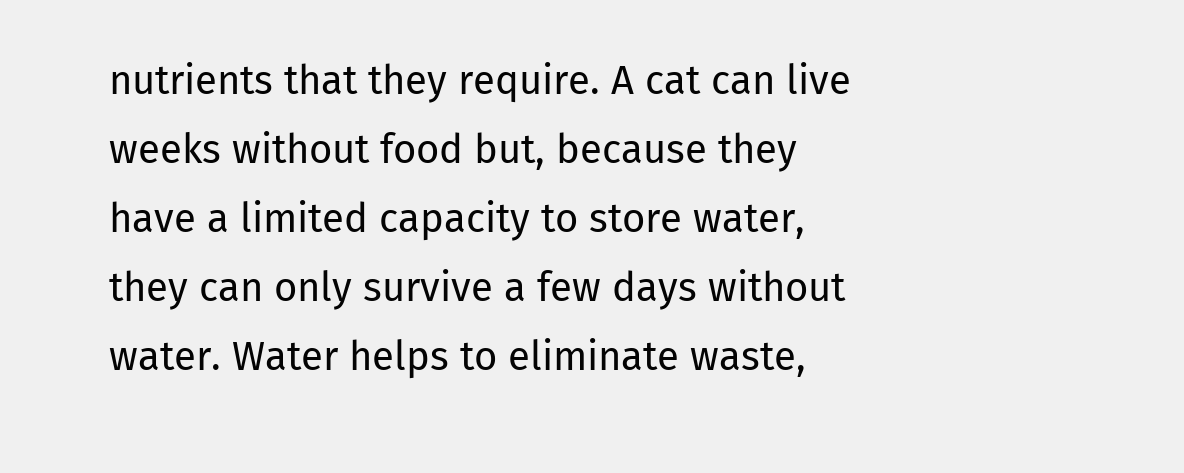nutrients that they require. A cat can live weeks without food but, because they have a limited capacity to store water, they can only survive a few days without water. Water helps to eliminate waste,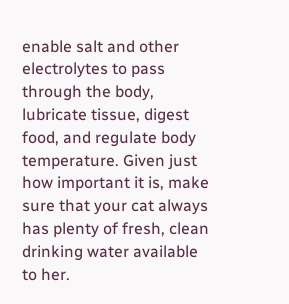enable salt and other electrolytes to pass through the body, lubricate tissue, digest food, and regulate body temperature. Given just how important it is, make sure that your cat always has plenty of fresh, clean drinking water available to her.